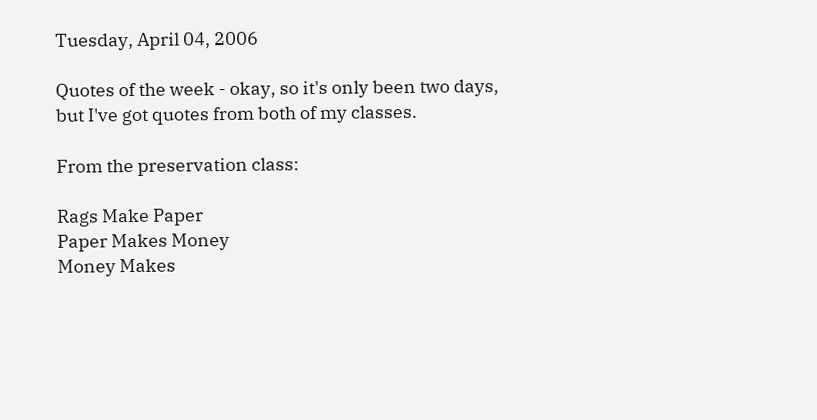Tuesday, April 04, 2006

Quotes of the week - okay, so it's only been two days, but I've got quotes from both of my classes.

From the preservation class:

Rags Make Paper
Paper Makes Money
Money Makes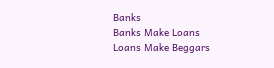Banks
Banks Make Loans
Loans Make Beggars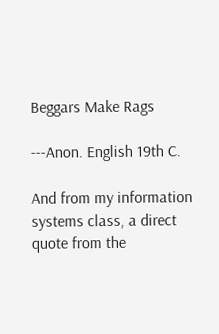Beggars Make Rags

---Anon. English 19th C.

And from my information systems class, a direct quote from the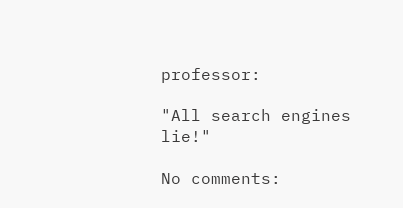professor:

"All search engines lie!"

No comments: